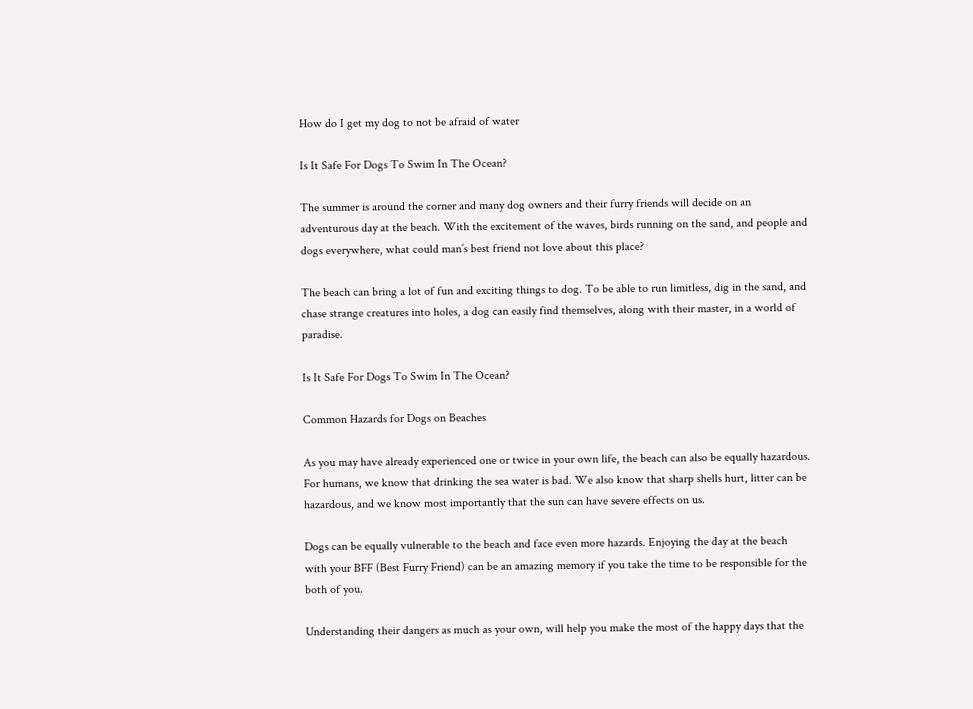How do I get my dog to not be afraid of water

Is It Safe For Dogs To Swim In The Ocean?

The summer is around the corner and many dog owners and their furry friends will decide on an adventurous day at the beach. With the excitement of the waves, birds running on the sand, and people and dogs everywhere, what could man’s best friend not love about this place?

The beach can bring a lot of fun and exciting things to dog. To be able to run limitless, dig in the sand, and chase strange creatures into holes, a dog can easily find themselves, along with their master, in a world of paradise.

Is It Safe For Dogs To Swim In The Ocean?

Common Hazards for Dogs on Beaches

As you may have already experienced one or twice in your own life, the beach can also be equally hazardous. For humans, we know that drinking the sea water is bad. We also know that sharp shells hurt, litter can be hazardous, and we know most importantly that the sun can have severe effects on us.

Dogs can be equally vulnerable to the beach and face even more hazards. Enjoying the day at the beach with your BFF (Best Furry Friend) can be an amazing memory if you take the time to be responsible for the both of you.

Understanding their dangers as much as your own, will help you make the most of the happy days that the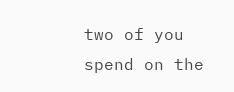two of you spend on the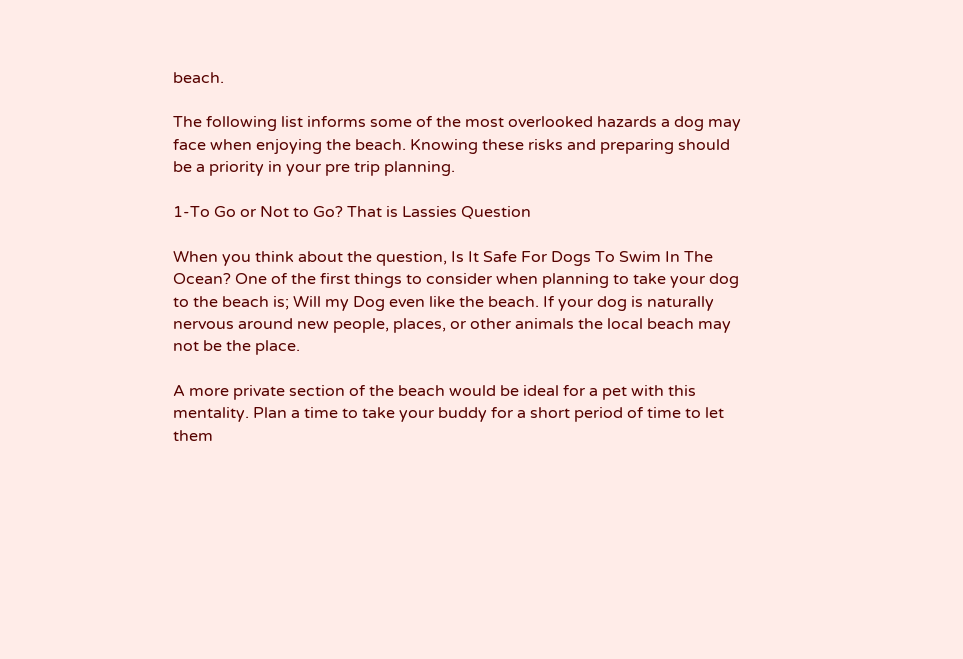beach.

The following list informs some of the most overlooked hazards a dog may face when enjoying the beach. Knowing these risks and preparing should be a priority in your pre trip planning.

1-To Go or Not to Go? That is Lassies Question

When you think about the question, Is It Safe For Dogs To Swim In The Ocean? One of the first things to consider when planning to take your dog to the beach is; Will my Dog even like the beach. If your dog is naturally nervous around new people, places, or other animals the local beach may not be the place.

A more private section of the beach would be ideal for a pet with this mentality. Plan a time to take your buddy for a short period of time to let them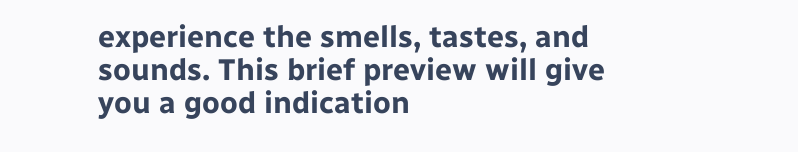experience the smells, tastes, and sounds. This brief preview will give you a good indication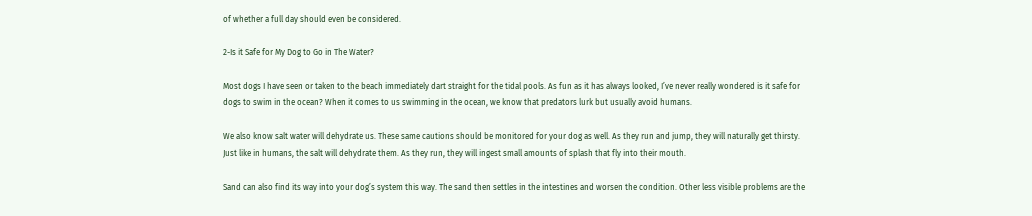of whether a full day should even be considered.

2-Is it Safe for My Dog to Go in The Water?

Most dogs I have seen or taken to the beach immediately dart straight for the tidal pools. As fun as it has always looked, I’ve never really wondered is it safe for dogs to swim in the ocean? When it comes to us swimming in the ocean, we know that predators lurk but usually avoid humans.

We also know salt water will dehydrate us. These same cautions should be monitored for your dog as well. As they run and jump, they will naturally get thirsty. Just like in humans, the salt will dehydrate them. As they run, they will ingest small amounts of splash that fly into their mouth.

Sand can also find its way into your dog’s system this way. The sand then settles in the intestines and worsen the condition. Other less visible problems are the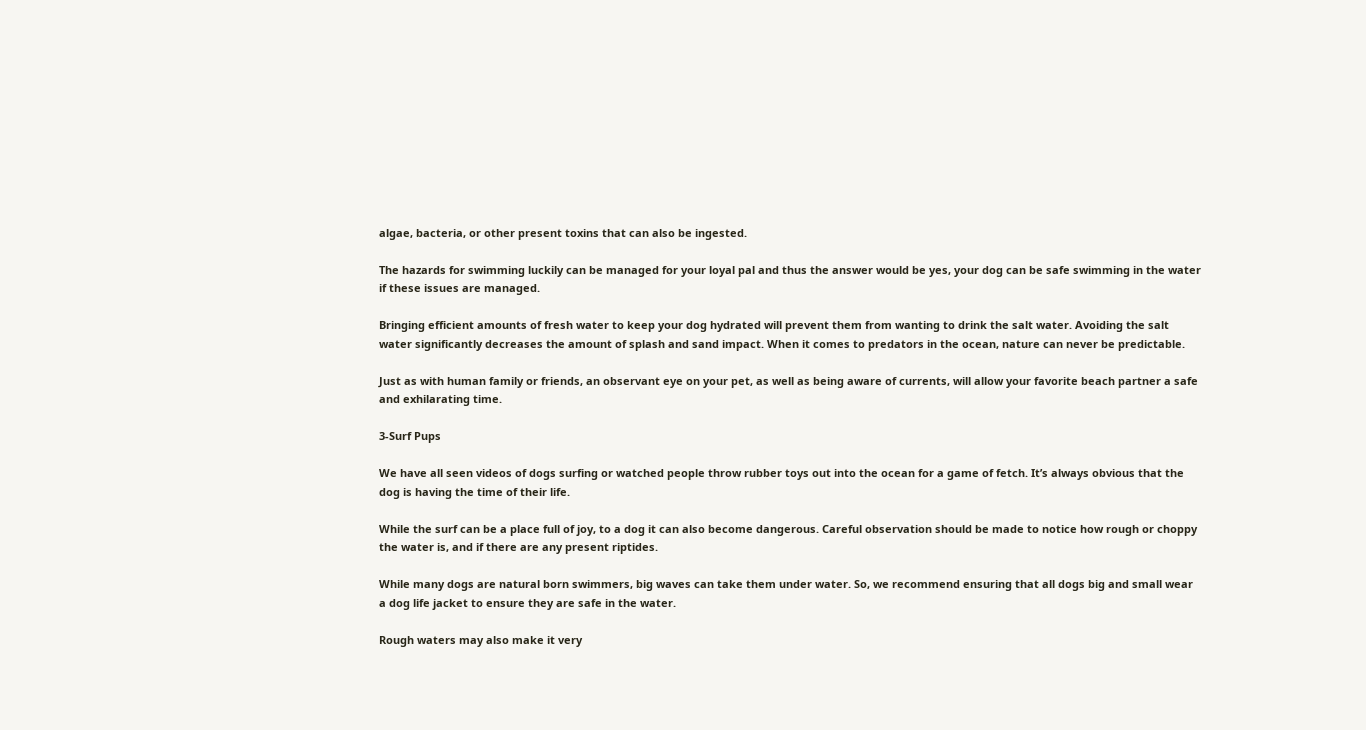algae, bacteria, or other present toxins that can also be ingested.

The hazards for swimming luckily can be managed for your loyal pal and thus the answer would be yes, your dog can be safe swimming in the water if these issues are managed.

Bringing efficient amounts of fresh water to keep your dog hydrated will prevent them from wanting to drink the salt water. Avoiding the salt water significantly decreases the amount of splash and sand impact. When it comes to predators in the ocean, nature can never be predictable.

Just as with human family or friends, an observant eye on your pet, as well as being aware of currents, will allow your favorite beach partner a safe and exhilarating time.

3-Surf Pups

We have all seen videos of dogs surfing or watched people throw rubber toys out into the ocean for a game of fetch. It’s always obvious that the dog is having the time of their life.

While the surf can be a place full of joy, to a dog it can also become dangerous. Careful observation should be made to notice how rough or choppy the water is, and if there are any present riptides.

While many dogs are natural born swimmers, big waves can take them under water. So, we recommend ensuring that all dogs big and small wear a dog life jacket to ensure they are safe in the water.

Rough waters may also make it very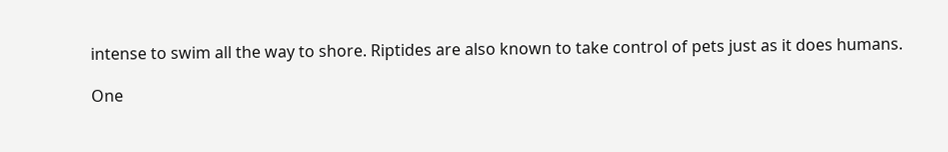intense to swim all the way to shore. Riptides are also known to take control of pets just as it does humans.

One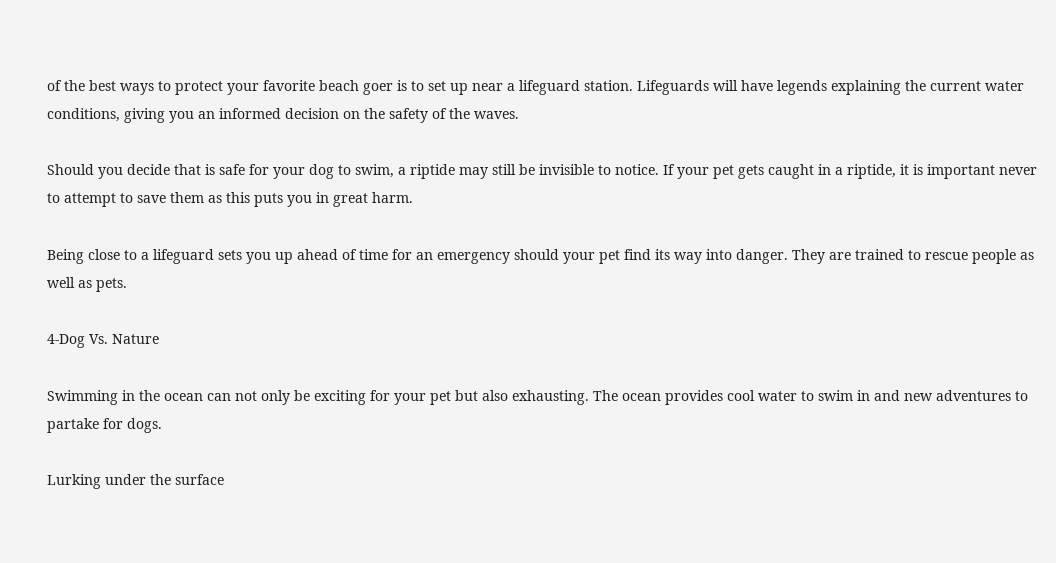of the best ways to protect your favorite beach goer is to set up near a lifeguard station. Lifeguards will have legends explaining the current water conditions, giving you an informed decision on the safety of the waves.

Should you decide that is safe for your dog to swim, a riptide may still be invisible to notice. If your pet gets caught in a riptide, it is important never to attempt to save them as this puts you in great harm.

Being close to a lifeguard sets you up ahead of time for an emergency should your pet find its way into danger. They are trained to rescue people as well as pets.

4-Dog Vs. Nature

Swimming in the ocean can not only be exciting for your pet but also exhausting. The ocean provides cool water to swim in and new adventures to partake for dogs.

Lurking under the surface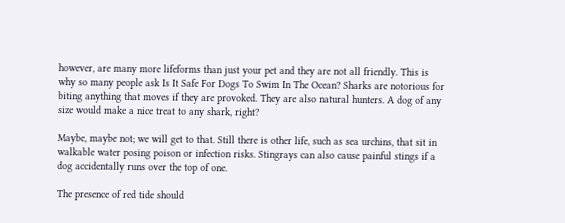however, are many more lifeforms than just your pet and they are not all friendly. This is why so many people ask Is It Safe For Dogs To Swim In The Ocean? Sharks are notorious for biting anything that moves if they are provoked. They are also natural hunters. A dog of any size would make a nice treat to any shark, right?

Maybe, maybe not; we will get to that. Still there is other life, such as sea urchins, that sit in walkable water posing poison or infection risks. Stingrays can also cause painful stings if a dog accidentally runs over the top of one.

The presence of red tide should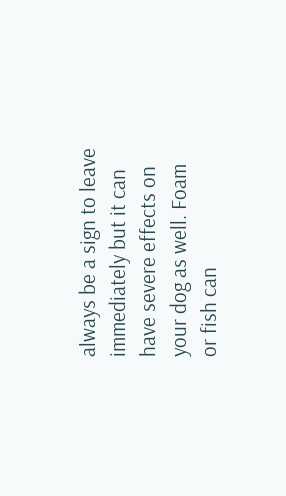always be a sign to leave immediately but it can have severe effects on your dog as well. Foam or fish can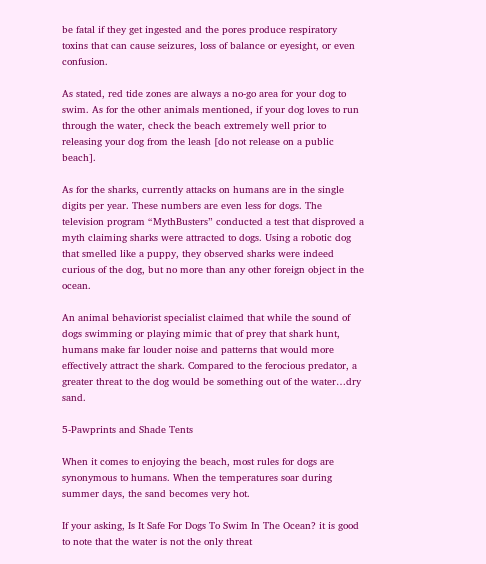be fatal if they get ingested and the pores produce respiratory toxins that can cause seizures, loss of balance or eyesight, or even confusion.

As stated, red tide zones are always a no-go area for your dog to swim. As for the other animals mentioned, if your dog loves to run through the water, check the beach extremely well prior to releasing your dog from the leash [do not release on a public beach].

As for the sharks, currently attacks on humans are in the single digits per year. These numbers are even less for dogs. The television program “MythBusters” conducted a test that disproved a myth claiming sharks were attracted to dogs. Using a robotic dog that smelled like a puppy, they observed sharks were indeed curious of the dog, but no more than any other foreign object in the ocean.

An animal behaviorist specialist claimed that while the sound of dogs swimming or playing mimic that of prey that shark hunt, humans make far louder noise and patterns that would more effectively attract the shark. Compared to the ferocious predator, a greater threat to the dog would be something out of the water…dry sand.

5-Pawprints and Shade Tents

When it comes to enjoying the beach, most rules for dogs are synonymous to humans. When the temperatures soar during summer days, the sand becomes very hot.

If your asking, Is It Safe For Dogs To Swim In The Ocean? it is good to note that the water is not the only threat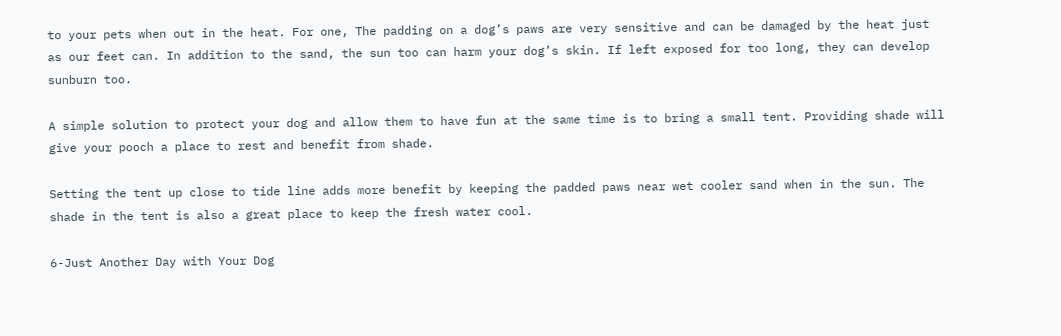to your pets when out in the heat. For one, The padding on a dog’s paws are very sensitive and can be damaged by the heat just as our feet can. In addition to the sand, the sun too can harm your dog’s skin. If left exposed for too long, they can develop sunburn too.

A simple solution to protect your dog and allow them to have fun at the same time is to bring a small tent. Providing shade will give your pooch a place to rest and benefit from shade.

Setting the tent up close to tide line adds more benefit by keeping the padded paws near wet cooler sand when in the sun. The shade in the tent is also a great place to keep the fresh water cool.

6-Just Another Day with Your Dog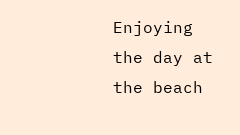Enjoying the day at the beach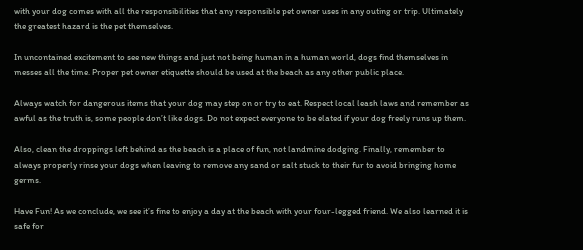with your dog comes with all the responsibilities that any responsible pet owner uses in any outing or trip. Ultimately the greatest hazard is the pet themselves.

In uncontained excitement to see new things and just not being human in a human world, dogs find themselves in messes all the time. Proper pet owner etiquette should be used at the beach as any other public place.

Always watch for dangerous items that your dog may step on or try to eat. Respect local leash laws and remember as awful as the truth is, some people don’t like dogs. Do not expect everyone to be elated if your dog freely runs up them.

Also, clean the droppings left behind as the beach is a place of fun, not landmine dodging. Finally, remember to always properly rinse your dogs when leaving to remove any sand or salt stuck to their fur to avoid bringing home germs.

Have Fun! As we conclude, we see it’s fine to enjoy a day at the beach with your four-legged friend. We also learned it is safe for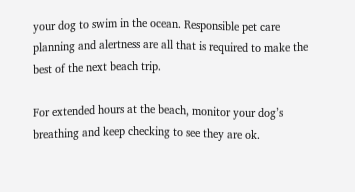your dog to swim in the ocean. Responsible pet care planning and alertness are all that is required to make the best of the next beach trip.

For extended hours at the beach, monitor your dog’s breathing and keep checking to see they are ok.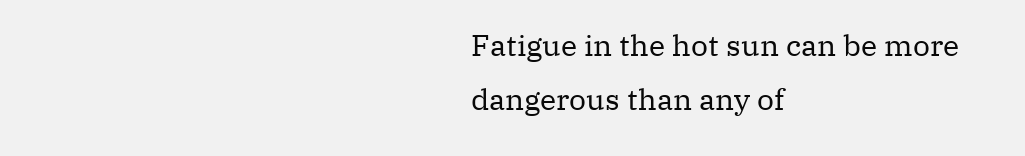Fatigue in the hot sun can be more dangerous than any of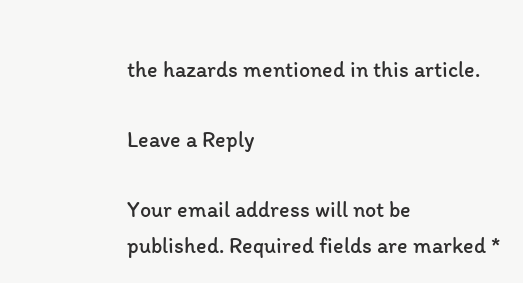the hazards mentioned in this article.

Leave a Reply

Your email address will not be published. Required fields are marked *